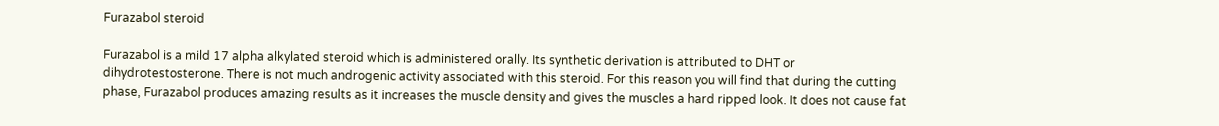Furazabol steroid

Furazabol is a mild 17 alpha alkylated steroid which is administered orally. Its synthetic derivation is attributed to DHT or dihydrotestosterone. There is not much androgenic activity associated with this steroid. For this reason you will find that during the cutting phase, Furazabol produces amazing results as it increases the muscle density and gives the muscles a hard ripped look. It does not cause fat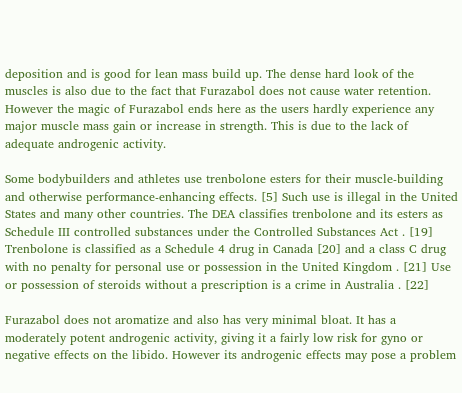deposition and is good for lean mass build up. The dense hard look of the muscles is also due to the fact that Furazabol does not cause water retention. However the magic of Furazabol ends here as the users hardly experience any major muscle mass gain or increase in strength. This is due to the lack of adequate androgenic activity.

Some bodybuilders and athletes use trenbolone esters for their muscle-building and otherwise performance-enhancing effects. [5] Such use is illegal in the United States and many other countries. The DEA classifies trenbolone and its esters as Schedule III controlled substances under the Controlled Substances Act . [19] Trenbolone is classified as a Schedule 4 drug in Canada [20] and a class C drug with no penalty for personal use or possession in the United Kingdom . [21] Use or possession of steroids without a prescription is a crime in Australia . [22]

Furazabol does not aromatize and also has very minimal bloat. It has a moderately potent androgenic activity, giving it a fairly low risk for gyno or negative effects on the libido. However its androgenic effects may pose a problem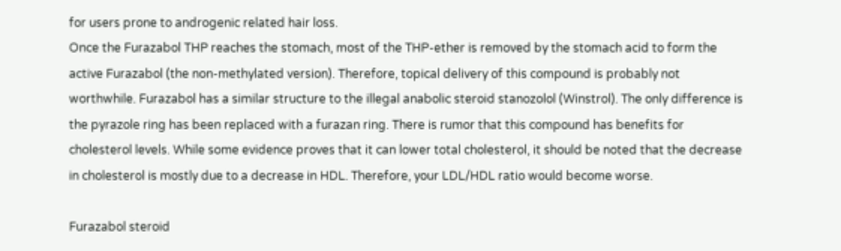for users prone to androgenic related hair loss.
Once the Furazabol THP reaches the stomach, most of the THP-ether is removed by the stomach acid to form the active Furazabol (the non-methylated version). Therefore, topical delivery of this compound is probably not worthwhile. Furazabol has a similar structure to the illegal anabolic steroid stanozolol (Winstrol). The only difference is the pyrazole ring has been replaced with a furazan ring. There is rumor that this compound has benefits for cholesterol levels. While some evidence proves that it can lower total cholesterol, it should be noted that the decrease in cholesterol is mostly due to a decrease in HDL. Therefore, your LDL/HDL ratio would become worse.

Furazabol steroid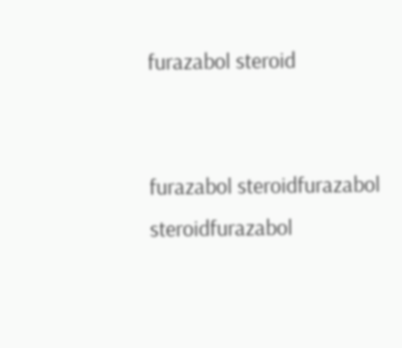furazabol steroid


furazabol steroidfurazabol steroidfurazabol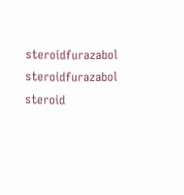steroidfurazabol steroidfurazabol steroid